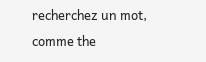recherchez un mot, comme the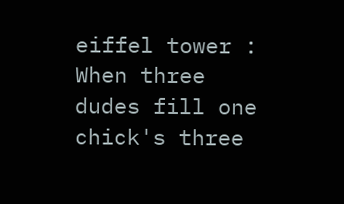eiffel tower :
When three dudes fill one chick's three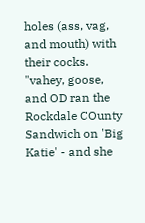holes (ass, vag, and mouth) with their cocks.
"vahey, goose, and OD ran the Rockdale COunty Sandwich on 'Big Katie' - and she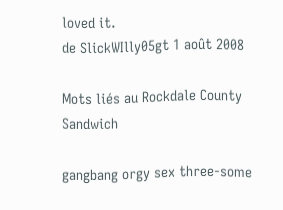loved it.
de SlickWIlly05gt 1 août 2008

Mots liés au Rockdale County Sandwich

gangbang orgy sex three-some